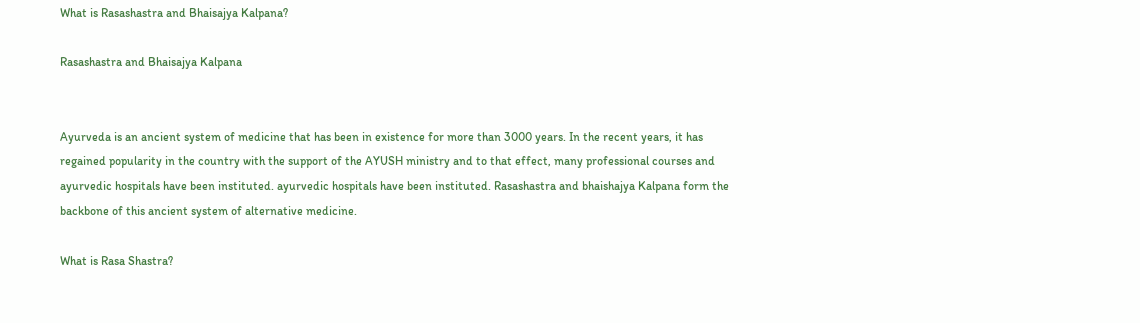What is Rasashastra and Bhaisajya Kalpana?

Rasashastra and Bhaisajya Kalpana


Ayurveda is an ancient system of medicine that has been in existence for more than 3000 years. In the recent years, it has regained popularity in the country with the support of the AYUSH ministry and to that effect, many professional courses and ayurvedic hospitals have been instituted. ayurvedic hospitals have been instituted. Rasashastra and bhaishajya Kalpana form the backbone of this ancient system of alternative medicine.

What is Rasa Shastra?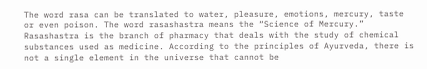The word rasa can be translated to water, pleasure, emotions, mercury, taste or even poison. The word rasashastra means the “Science of Mercury.” Rasashastra is the branch of pharmacy that deals with the study of chemical substances used as medicine. According to the principles of Ayurveda, there is not a single element in the universe that cannot be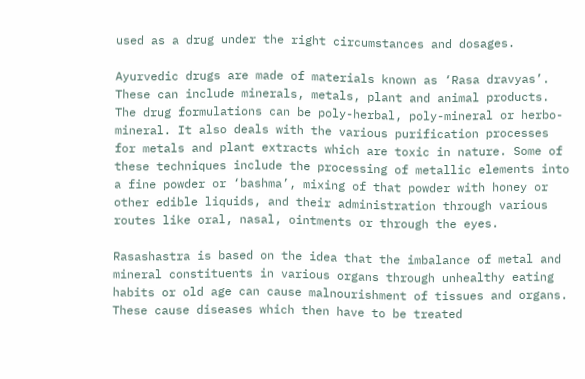used as a drug under the right circumstances and dosages.

Ayurvedic drugs are made of materials known as ‘Rasa dravyas’. These can include minerals, metals, plant and animal products. The drug formulations can be poly-herbal, poly-mineral or herbo-mineral. It also deals with the various purification processes for metals and plant extracts which are toxic in nature. Some of these techniques include the processing of metallic elements into a fine powder or ‘bashma’, mixing of that powder with honey or other edible liquids, and their administration through various routes like oral, nasal, ointments or through the eyes.

Rasashastra is based on the idea that the imbalance of metal and mineral constituents in various organs through unhealthy eating habits or old age can cause malnourishment of tissues and organs. These cause diseases which then have to be treated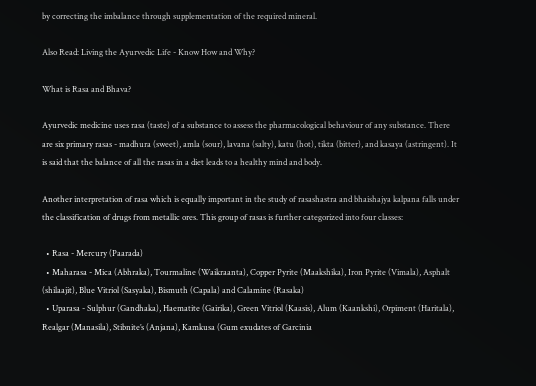by correcting the imbalance through supplementation of the required mineral.

Also Read: Living the Ayurvedic Life - Know How and Why?

What is Rasa and Bhava?

Ayurvedic medicine uses rasa (taste) of a substance to assess the pharmacological behaviour of any substance. There are six primary rasas - madhura (sweet), amla (sour), lavana (salty), katu (hot), tikta (bitter), and kasaya (astringent). It is said that the balance of all the rasas in a diet leads to a healthy mind and body.

Another interpretation of rasa which is equally important in the study of rasashastra and bhaishajya kalpana falls under the classification of drugs from metallic ores. This group of rasas is further categorized into four classes:

  • Rasa - Mercury (Paarada)
  • Maharasa - Mica (Abhraka), Tourmaline (Waikraanta), Copper Pyrite (Maakshika), Iron Pyrite (Vimala), Asphalt (shilaajit), Blue Vitriol (Sasyaka), Bismuth (Capala) and Calamine (Rasaka)
  • Uparasa - Sulphur (Gandhaka), Haematite (Gairika), Green Vitriol (Kaasis), Alum (Kaankshi), Orpiment (Haritala), Realgar (Manasila), Stibnite’s (Anjana), Kamkusa (Gum exudates of Garcinia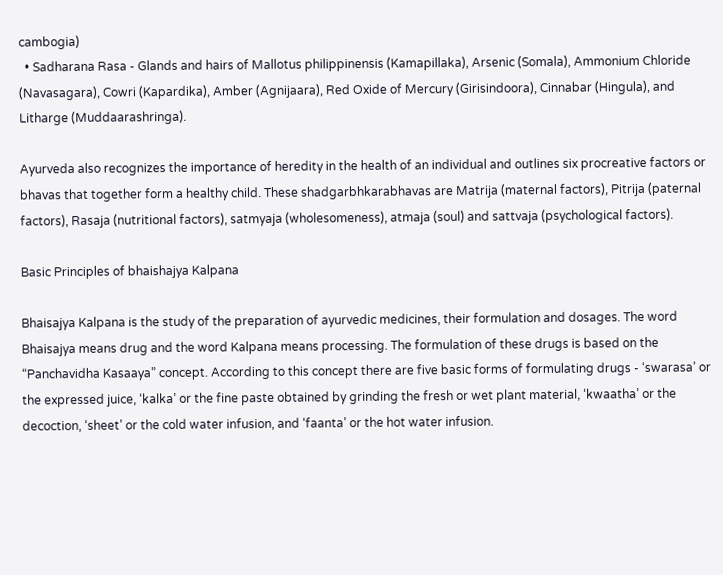cambogia)
  • Sadharana Rasa - Glands and hairs of Mallotus philippinensis (Kamapillaka), Arsenic (Somala), Ammonium Chloride (Navasagara), Cowri (Kapardika), Amber (Agnijaara), Red Oxide of Mercury (Girisindoora), Cinnabar (Hingula), and Litharge (Muddaarashringa).

Ayurveda also recognizes the importance of heredity in the health of an individual and outlines six procreative factors or bhavas that together form a healthy child. These shadgarbhkarabhavas are Matrija (maternal factors), Pitrija (paternal factors), Rasaja (nutritional factors), satmyaja (wholesomeness), atmaja (soul) and sattvaja (psychological factors).

Basic Principles of bhaishajya Kalpana

Bhaisajya Kalpana is the study of the preparation of ayurvedic medicines, their formulation and dosages. The word Bhaisajya means drug and the word Kalpana means processing. The formulation of these drugs is based on the “Panchavidha Kasaaya” concept. According to this concept there are five basic forms of formulating drugs - ‘swarasa’ or the expressed juice, ‘kalka’ or the fine paste obtained by grinding the fresh or wet plant material, ‘kwaatha’ or the decoction, ‘sheet’ or the cold water infusion, and ‘faanta’ or the hot water infusion.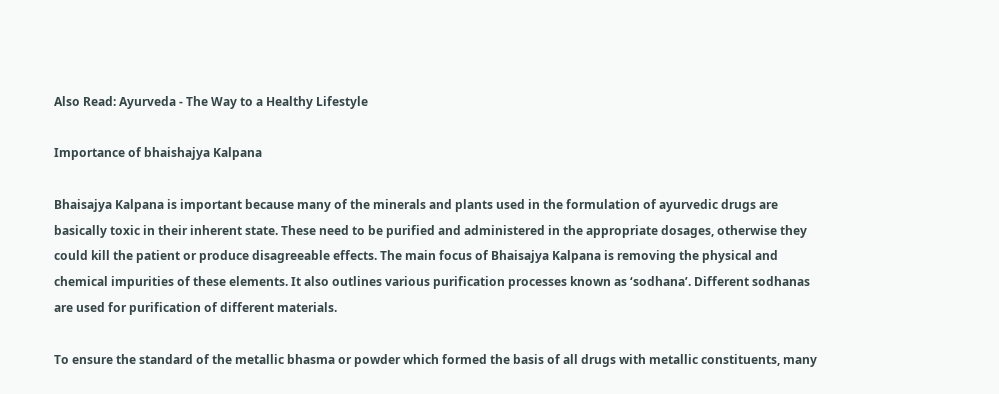Also Read: Ayurveda - The Way to a Healthy Lifestyle

Importance of bhaishajya Kalpana

Bhaisajya Kalpana is important because many of the minerals and plants used in the formulation of ayurvedic drugs are basically toxic in their inherent state. These need to be purified and administered in the appropriate dosages, otherwise they could kill the patient or produce disagreeable effects. The main focus of Bhaisajya Kalpana is removing the physical and chemical impurities of these elements. It also outlines various purification processes known as ‘sodhana’. Different sodhanas are used for purification of different materials.

To ensure the standard of the metallic bhasma or powder which formed the basis of all drugs with metallic constituents, many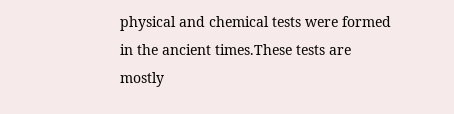physical and chemical tests were formed in the ancient times.These tests are mostly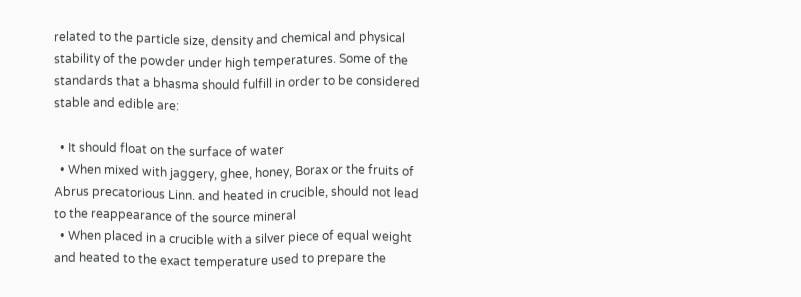related to the particle size, density and chemical and physical stability of the powder under high temperatures. Some of the standards that a bhasma should fulfill in order to be considered stable and edible are:

  • It should float on the surface of water
  • When mixed with jaggery, ghee, honey, Borax or the fruits of Abrus precatorious Linn. and heated in crucible, should not lead to the reappearance of the source mineral
  • When placed in a crucible with a silver piece of equal weight and heated to the exact temperature used to prepare the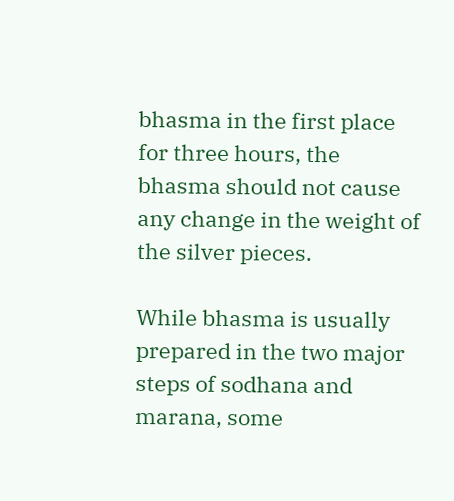bhasma in the first place for three hours, the bhasma should not cause any change in the weight of the silver pieces.

While bhasma is usually prepared in the two major steps of sodhana and marana, some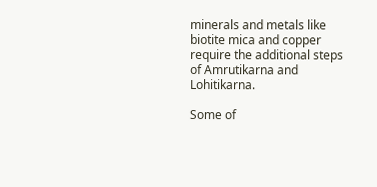minerals and metals like biotite mica and copper require the additional steps of Amrutikarna and Lohitikarna.

Some of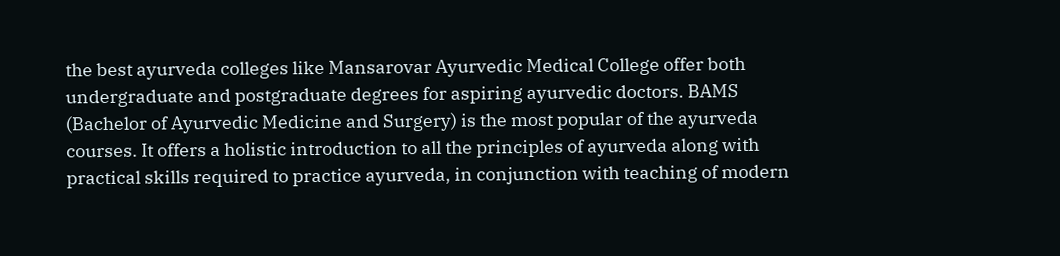the best ayurveda colleges like Mansarovar Ayurvedic Medical College offer both undergraduate and postgraduate degrees for aspiring ayurvedic doctors. BAMS (Bachelor of Ayurvedic Medicine and Surgery) is the most popular of the ayurveda courses. It offers a holistic introduction to all the principles of ayurveda along with practical skills required to practice ayurveda, in conjunction with teaching of modern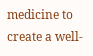medicine to create a well-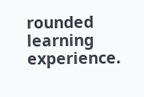rounded learning experience.